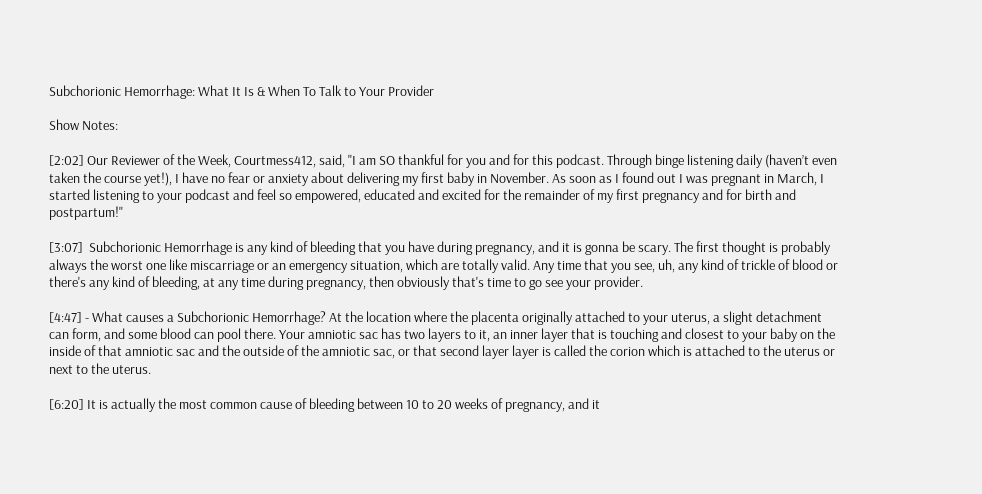Subchorionic Hemorrhage: What It Is & When To Talk to Your Provider

Show Notes:

[2:02] Our Reviewer of the Week, Courtmess412, said, "I am SO thankful for you and for this podcast. Through binge listening daily (haven’t even taken the course yet!), I have no fear or anxiety about delivering my first baby in November. As soon as I found out I was pregnant in March, I started listening to your podcast and feel so empowered, educated and excited for the remainder of my first pregnancy and for birth and postpartum!"

[3:07]  Subchorionic Hemorrhage is any kind of bleeding that you have during pregnancy, and it is gonna be scary. The first thought is probably always the worst one like miscarriage or an emergency situation, which are totally valid. Any time that you see, uh, any kind of trickle of blood or there's any kind of bleeding, at any time during pregnancy, then obviously that's time to go see your provider.

[4:47] - What causes a Subchorionic Hemorrhage? At the location where the placenta originally attached to your uterus, a slight detachment can form, and some blood can pool there. Your amniotic sac has two layers to it, an inner layer that is touching and closest to your baby on the inside of that amniotic sac and the outside of the amniotic sac, or that second layer layer is called the corion which is attached to the uterus or next to the uterus.

[6:20] It is actually the most common cause of bleeding between 10 to 20 weeks of pregnancy, and it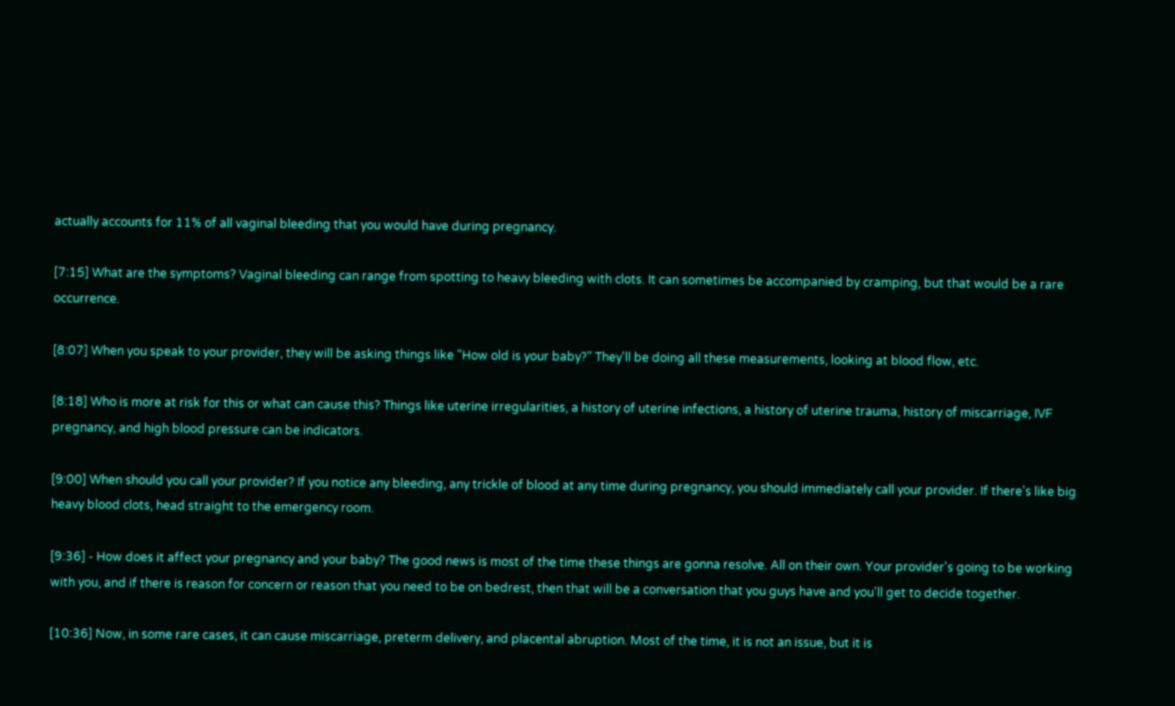actually accounts for 11% of all vaginal bleeding that you would have during pregnancy.

[7:15] What are the symptoms? Vaginal bleeding can range from spotting to heavy bleeding with clots. It can sometimes be accompanied by cramping, but that would be a rare occurrence.

[8:07] When you speak to your provider, they will be asking things like "How old is your baby?" They'll be doing all these measurements, looking at blood flow, etc.

[8:18] Who is more at risk for this or what can cause this? Things like uterine irregularities, a history of uterine infections, a history of uterine trauma, history of miscarriage, IVF pregnancy, and high blood pressure can be indicators.

[9:00] When should you call your provider? If you notice any bleeding, any trickle of blood at any time during pregnancy, you should immediately call your provider. If there's like big heavy blood clots, head straight to the emergency room.

[9:36] - How does it affect your pregnancy and your baby? The good news is most of the time these things are gonna resolve. All on their own. Your provider's going to be working with you, and if there is reason for concern or reason that you need to be on bedrest, then that will be a conversation that you guys have and you'll get to decide together.

[10:36] Now, in some rare cases, it can cause miscarriage, preterm delivery, and placental abruption. Most of the time, it is not an issue, but it is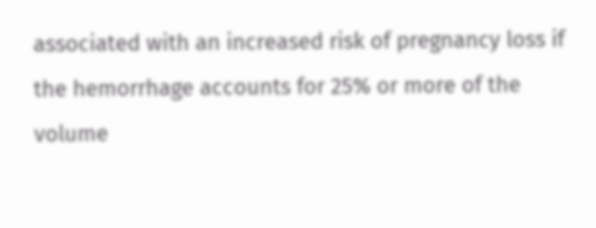associated with an increased risk of pregnancy loss if the hemorrhage accounts for 25% or more of the volume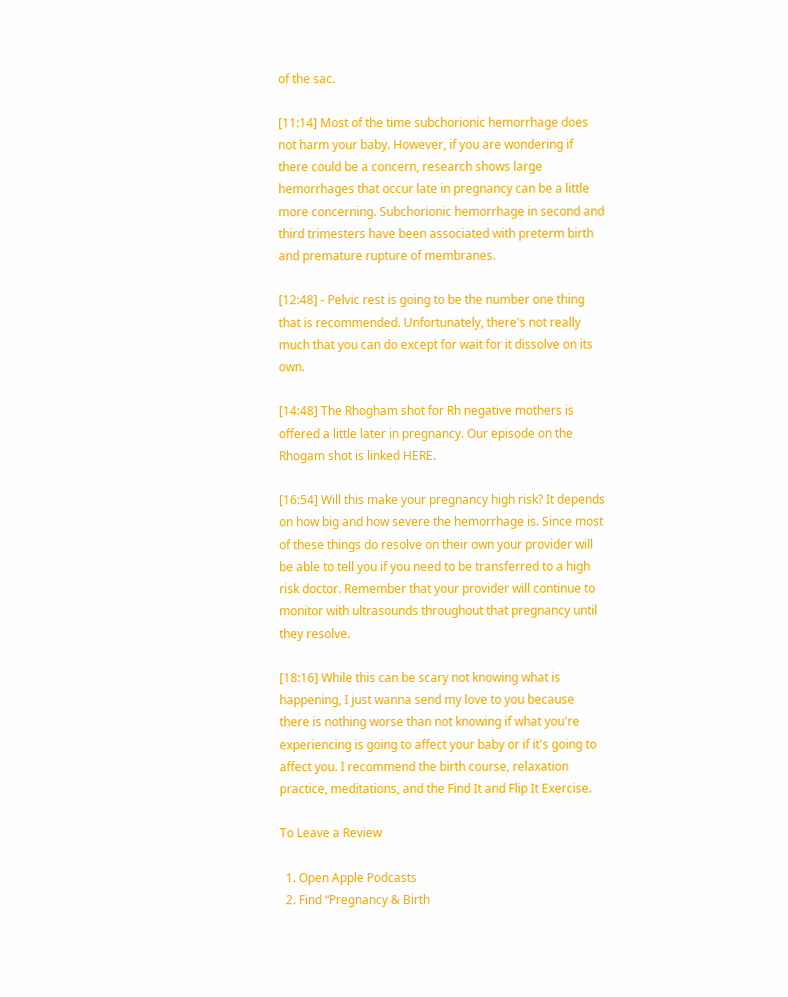of the sac.

[11:14] Most of the time subchorionic hemorrhage does not harm your baby. However, if you are wondering if there could be a concern, research shows large hemorrhages that occur late in pregnancy can be a little more concerning. Subchorionic hemorrhage in second and third trimesters have been associated with preterm birth and premature rupture of membranes.

[12:48] - Pelvic rest is going to be the number one thing that is recommended. Unfortunately, there's not really much that you can do except for wait for it dissolve on its own.

[14:48] The Rhogham shot for Rh negative mothers is offered a little later in pregnancy. Our episode on the Rhogam shot is linked HERE.

[16:54] Will this make your pregnancy high risk? It depends on how big and how severe the hemorrhage is. Since most of these things do resolve on their own your provider will be able to tell you if you need to be transferred to a high risk doctor. Remember that your provider will continue to monitor with ultrasounds throughout that pregnancy until they resolve.

[18:16] While this can be scary not knowing what is happening, I just wanna send my love to you because there is nothing worse than not knowing if what you're experiencing is going to affect your baby or if it's going to affect you. I recommend the birth course, relaxation practice, meditations, and the Find It and Flip It Exercise.

To Leave a Review

  1. Open Apple Podcasts
  2. Find “Pregnancy & Birth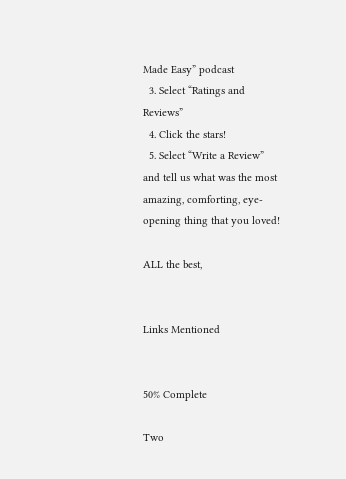Made Easy” podcast
  3. Select “Ratings and Reviews”
  4. Click the stars!
  5. Select “Write a Review” and tell us what was the most amazing, comforting, eye-opening thing that you loved!

ALL the best,


Links Mentioned


50% Complete

Two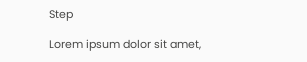Step

Lorem ipsum dolor sit amet,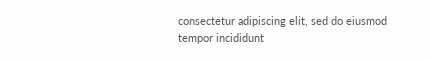consectetur adipiscing elit, sed do eiusmod tempor incididunt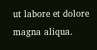ut labore et dolore magna aliqua.